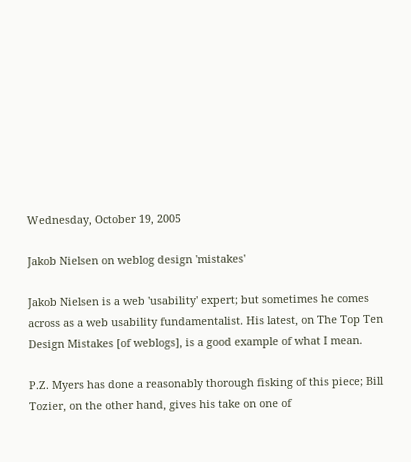Wednesday, October 19, 2005

Jakob Nielsen on weblog design 'mistakes'

Jakob Nielsen is a web 'usability' expert; but sometimes he comes across as a web usability fundamentalist. His latest, on The Top Ten Design Mistakes [of weblogs], is a good example of what I mean.

P.Z. Myers has done a reasonably thorough fisking of this piece; Bill Tozier, on the other hand, gives his take on one of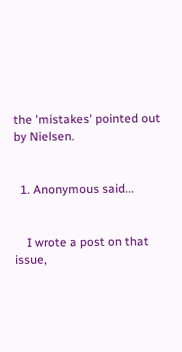the 'mistakes' pointed out by Nielsen.


  1. Anonymous said...


    I wrote a post on that issue,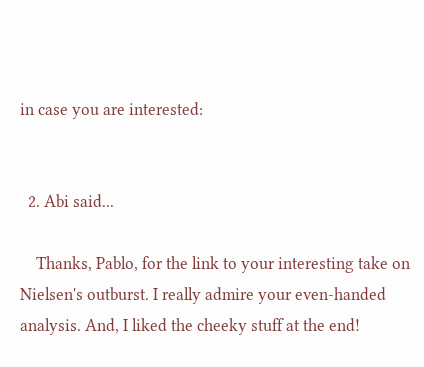in case you are interested:


  2. Abi said...

    Thanks, Pablo, for the link to your interesting take on Nielsen's outburst. I really admire your even-handed analysis. And, I liked the cheeky stuff at the end!